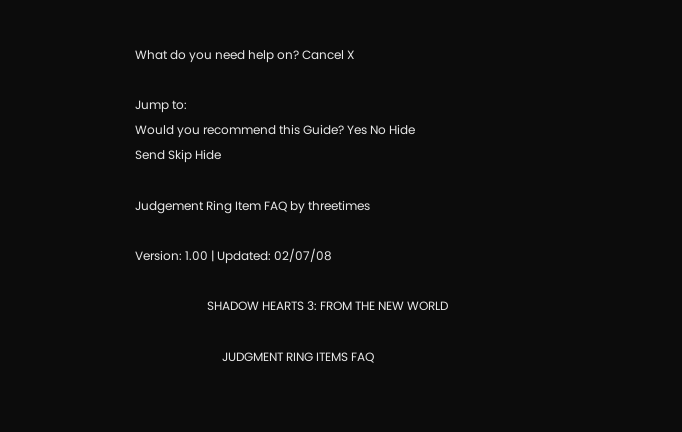What do you need help on? Cancel X

Jump to:
Would you recommend this Guide? Yes No Hide
Send Skip Hide

Judgement Ring Item FAQ by threetimes

Version: 1.00 | Updated: 02/07/08

                        SHADOW HEARTS 3: FROM THE NEW WORLD

                             JUDGMENT RING ITEMS FAQ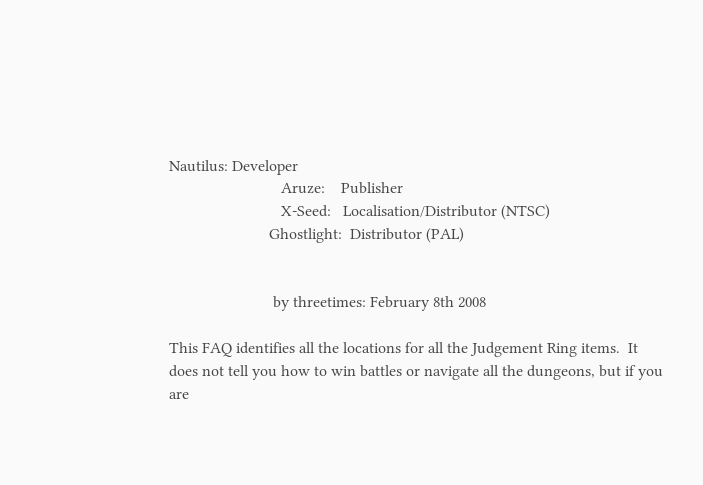Nautilus: Developer
                            Aruze:    Publisher
                            X-Seed:   Localisation/Distributor (NTSC)
                         Ghostlight:  Distributor (PAL)


                          by threetimes: February 8th 2008

This FAQ identifies all the locations for all the Judgement Ring items.  It
does not tell you how to win battles or navigate all the dungeons, but if you
are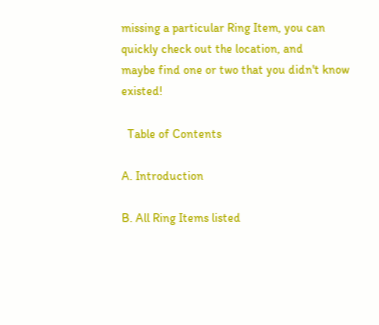missing a particular Ring Item, you can quickly check out the location, and
maybe find one or two that you didn't know existed!

  Table of Contents

A. Introduction

B. All Ring Items listed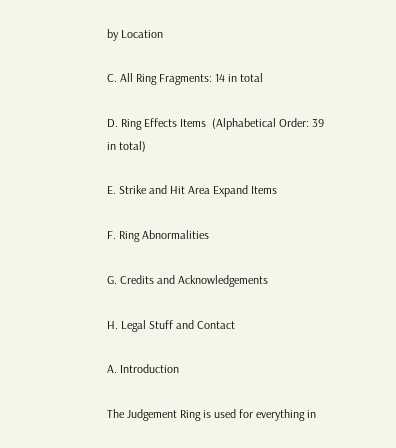by Location

C. All Ring Fragments: 14 in total

D. Ring Effects Items  (Alphabetical Order: 39 in total)

E. Strike and Hit Area Expand Items

F. Ring Abnormalities

G. Credits and Acknowledgements

H. Legal Stuff and Contact

A. Introduction

The Judgement Ring is used for everything in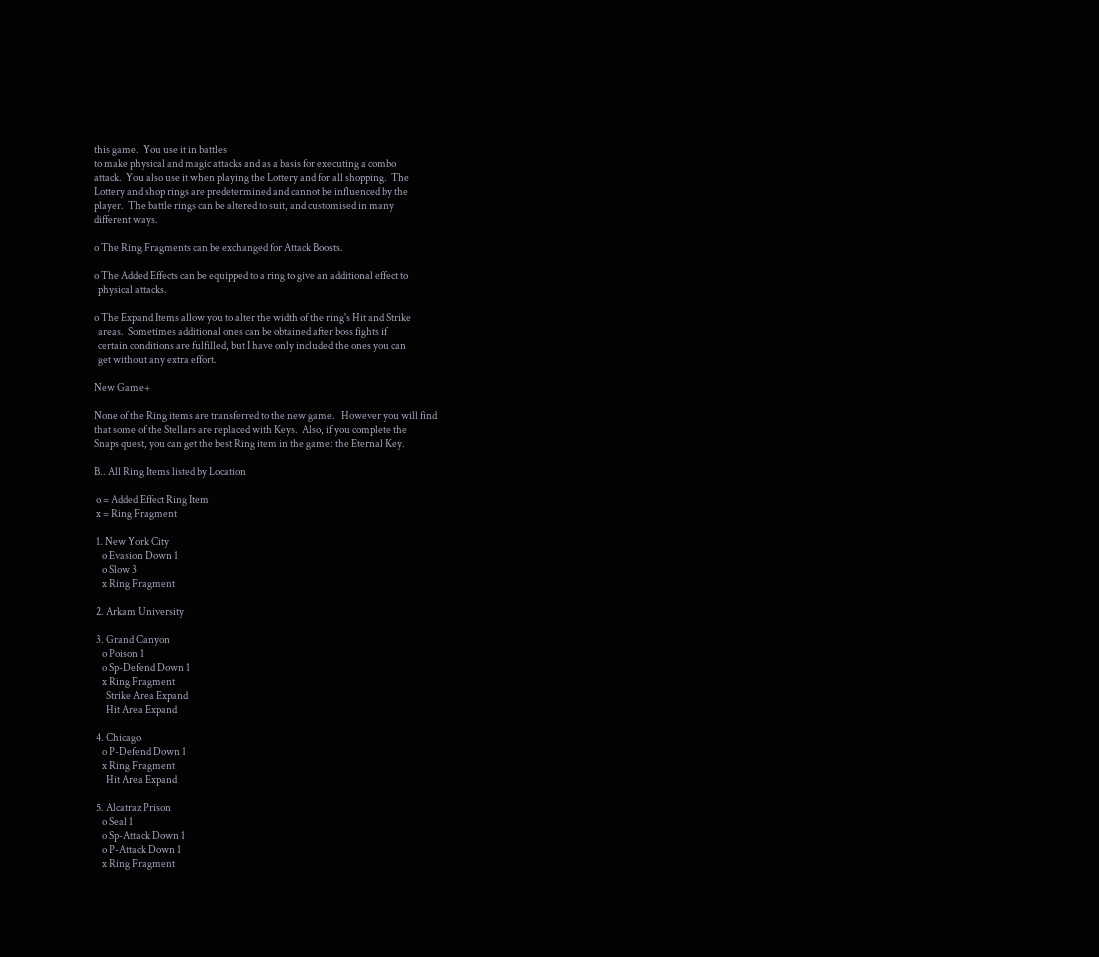this game.  You use it in battles
to make physical and magic attacks and as a basis for executing a combo
attack.  You also use it when playing the Lottery and for all shopping.  The
Lottery and shop rings are predetermined and cannot be influenced by the
player.  The battle rings can be altered to suit, and customised in many
different ways.

o The Ring Fragments can be exchanged for Attack Boosts.

o The Added Effects can be equipped to a ring to give an additional effect to
  physical attacks.

o The Expand Items allow you to alter the width of the ring's Hit and Strike
  areas.  Sometimes additional ones can be obtained after boss fights if
  certain conditions are fulfilled, but I have only included the ones you can
  get without any extra effort.

New Game+

None of the Ring items are transferred to the new game.   However you will find
that some of the Stellars are replaced with Keys.  Also, if you complete the
Snaps quest, you can get the best Ring item in the game: the Eternal Key.

B.. All Ring Items listed by Location

 o = Added Effect Ring Item
 x = Ring Fragment

 1. New York City
    o Evasion Down 1
    o Slow 3
    x Ring Fragment

 2. Arkam University

 3. Grand Canyon
    o Poison 1
    o Sp-Defend Down 1
    x Ring Fragment
      Strike Area Expand
      Hit Area Expand

 4. Chicago
    o P-Defend Down 1
    x Ring Fragment
      Hit Area Expand

 5. Alcatraz Prison
    o Seal 1
    o Sp-Attack Down 1
    o P-Attack Down 1
    x Ring Fragment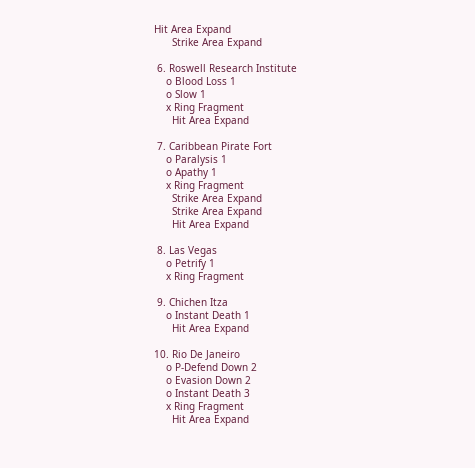Hit Area Expand
      Strike Area Expand

 6. Roswell Research Institute
    o Blood Loss 1
    o Slow 1
    x Ring Fragment
      Hit Area Expand

 7. Caribbean Pirate Fort
    o Paralysis 1
    o Apathy 1
    x Ring Fragment
      Strike Area Expand
      Strike Area Expand
      Hit Area Expand

 8. Las Vegas
    o Petrify 1
    x Ring Fragment

 9. Chichen Itza
    o Instant Death 1
      Hit Area Expand

10. Rio De Janeiro
    o P-Defend Down 2
    o Evasion Down 2
    o Instant Death 3
    x Ring Fragment
      Hit Area Expand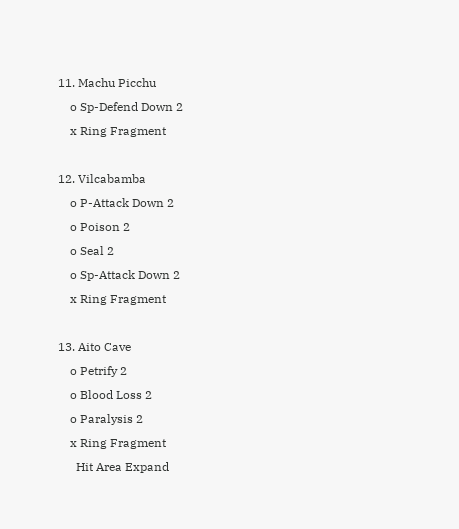11. Machu Picchu
    o Sp-Defend Down 2
    x Ring Fragment

12. Vilcabamba
    o P-Attack Down 2
    o Poison 2
    o Seal 2
    o Sp-Attack Down 2
    x Ring Fragment

13. Aito Cave
    o Petrify 2
    o Blood Loss 2
    o Paralysis 2
    x Ring Fragment
      Hit Area Expand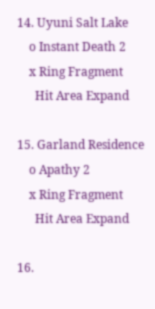14. Uyuni Salt Lake
    o Instant Death 2
    x Ring Fragment
      Hit Area Expand

15. Garland Residence
    o Apathy 2
    x Ring Fragment
      Hit Area Expand

16.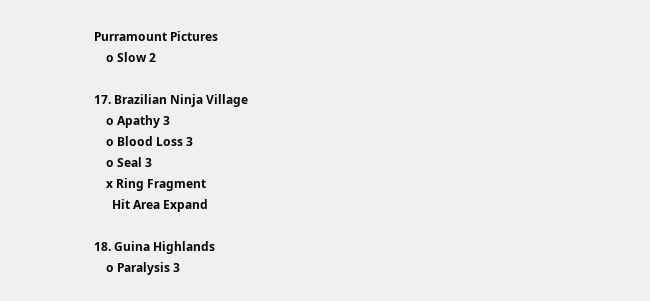Purramount Pictures
    o Slow 2

17. Brazilian Ninja Village
    o Apathy 3
    o Blood Loss 3
    o Seal 3
    x Ring Fragment
      Hit Area Expand

18. Guina Highlands
    o Paralysis 3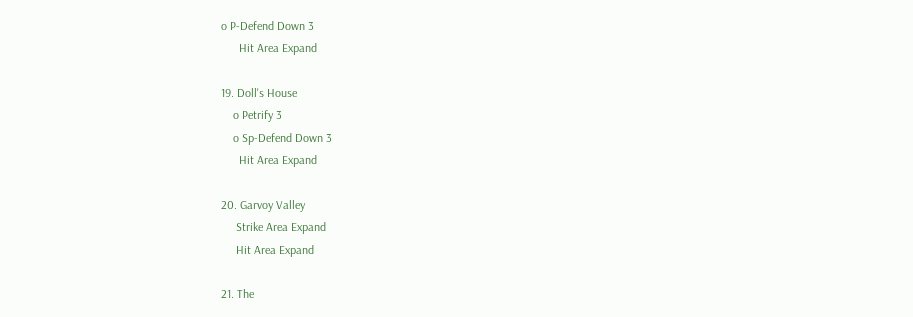o P-Defend Down 3
      Hit Area Expand

19. Doll's House
    o Petrify 3
    o Sp-Defend Down 3
      Hit Area Expand

20. Garvoy Valley
     Strike Area Expand
     Hit Area Expand

21. The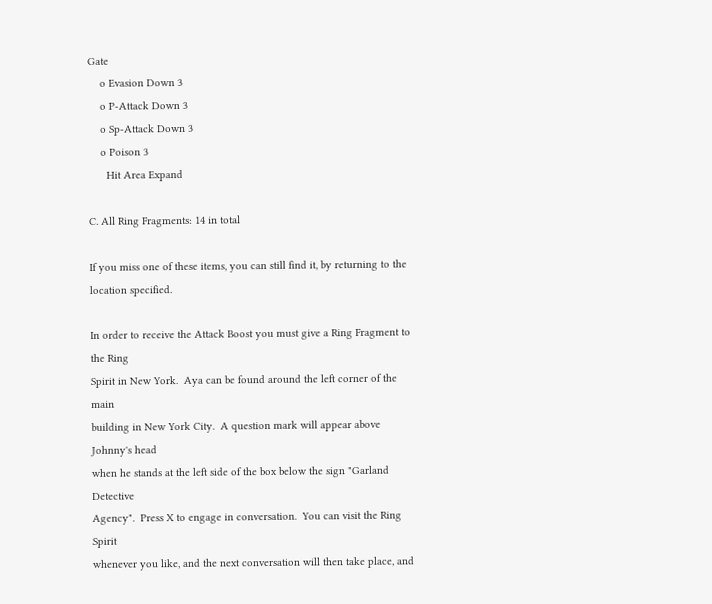Gate
    o Evasion Down 3
    o P-Attack Down 3
    o Sp-Attack Down 3
    o Poison 3
      Hit Area Expand

C. All Ring Fragments: 14 in total

If you miss one of these items, you can still find it, by returning to the
location specified.

In order to receive the Attack Boost you must give a Ring Fragment to the Ring
Spirit in New York.  Aya can be found around the left corner of the main
building in New York City.  A question mark will appear above Johnny's head
when he stands at the left side of the box below the sign "Garland Detective
Agency".  Press X to engage in conversation.  You can visit the Ring Spirit
whenever you like, and the next conversation will then take place, and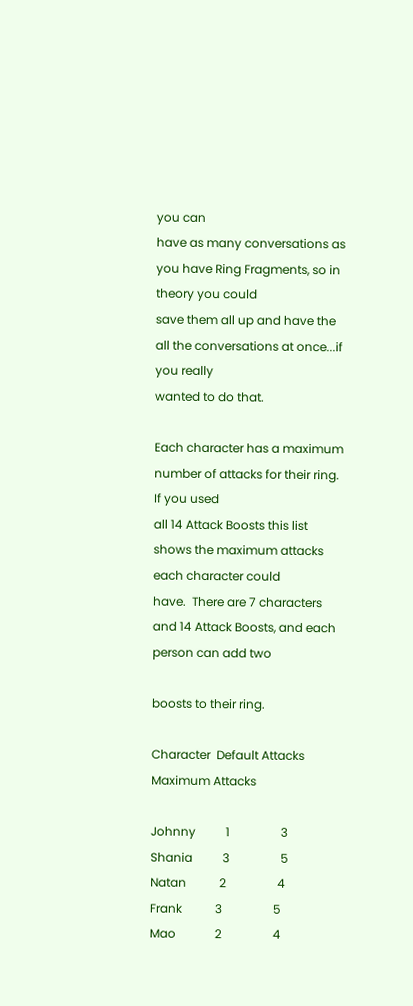you can
have as many conversations as you have Ring Fragments, so in theory you could
save them all up and have the all the conversations at once...if you really
wanted to do that.

Each character has a maximum number of attacks for their ring.  If you used
all 14 Attack Boosts this list shows the maximum attacks each character could
have.  There are 7 characters and 14 Attack Boosts, and each person can add two

boosts to their ring.

Character  Default Attacks  Maximum Attacks

Johnny          1                 3
Shania          3                 5
Natan           2                 4
Frank           3                 5
Mao             2                 4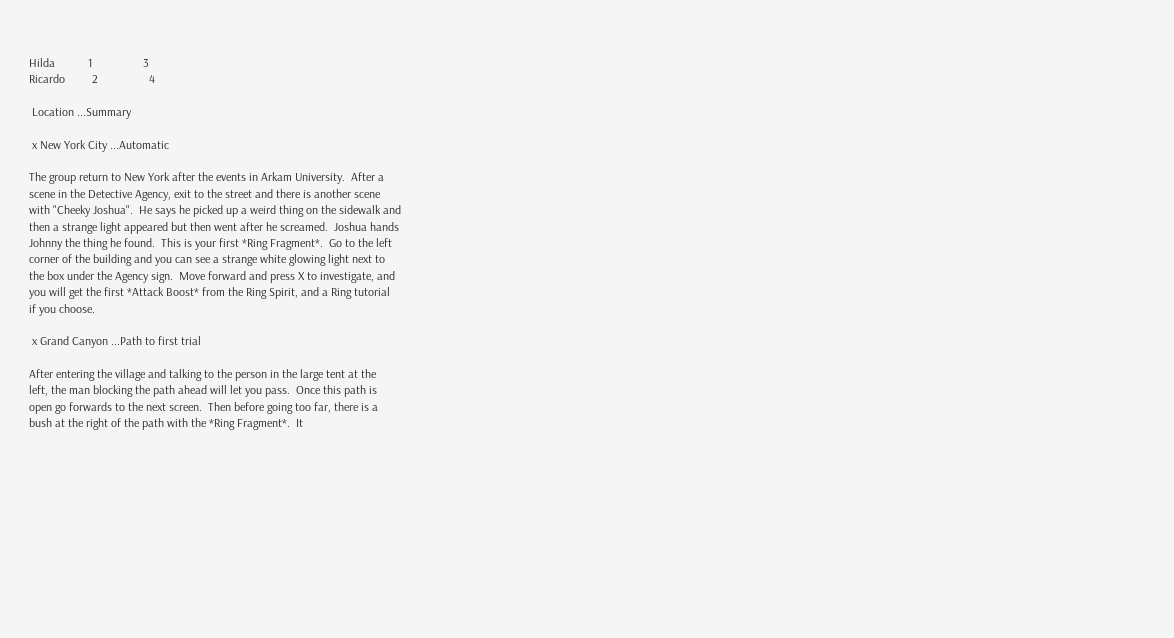Hilda           1                 3
Ricardo         2                 4

 Location ...Summary

 x New York City ...Automatic

The group return to New York after the events in Arkam University.  After a
scene in the Detective Agency, exit to the street and there is another scene
with "Cheeky Joshua".  He says he picked up a weird thing on the sidewalk and
then a strange light appeared but then went after he screamed.  Joshua hands
Johnny the thing he found.  This is your first *Ring Fragment*.  Go to the left
corner of the building and you can see a strange white glowing light next to
the box under the Agency sign.  Move forward and press X to investigate, and
you will get the first *Attack Boost* from the Ring Spirit, and a Ring tutorial
if you choose.

 x Grand Canyon ...Path to first trial

After entering the village and talking to the person in the large tent at the
left, the man blocking the path ahead will let you pass.  Once this path is
open go forwards to the next screen.  Then before going too far, there is a
bush at the right of the path with the *Ring Fragment*.  It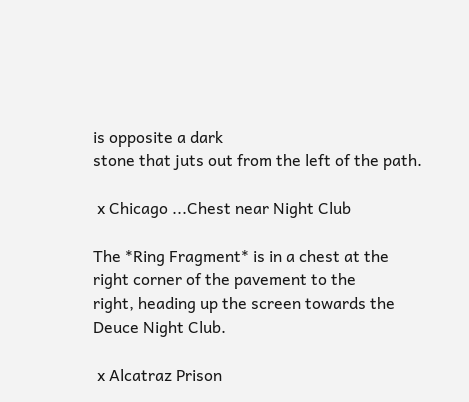is opposite a dark
stone that juts out from the left of the path.

 x Chicago ...Chest near Night Club

The *Ring Fragment* is in a chest at the right corner of the pavement to the
right, heading up the screen towards the Deuce Night Club.

 x Alcatraz Prison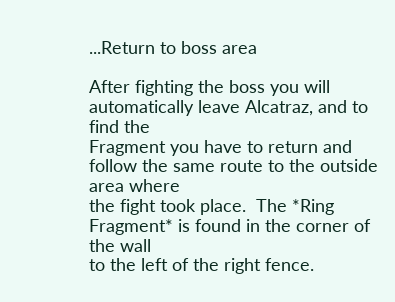...Return to boss area

After fighting the boss you will automatically leave Alcatraz, and to find the
Fragment you have to return and follow the same route to the outside area where
the fight took place.  The *Ring Fragment* is found in the corner of the wall
to the left of the right fence.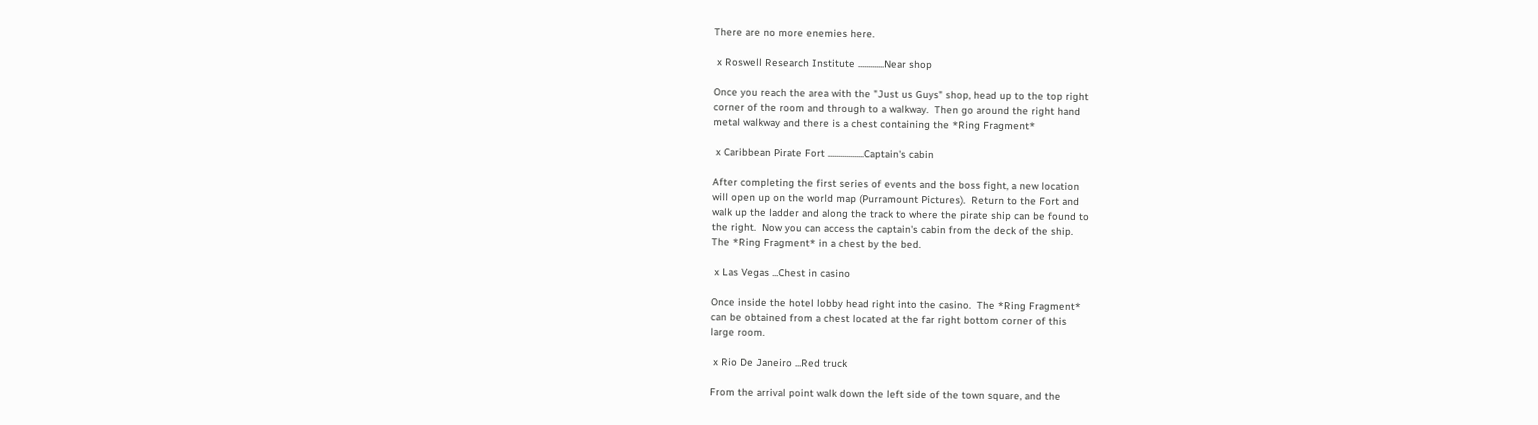There are no more enemies here.

 x Roswell Research Institute .............Near shop

Once you reach the area with the "Just us Guys" shop, head up to the top right
corner of the room and through to a walkway.  Then go around the right hand
metal walkway and there is a chest containing the *Ring Fragment*

 x Caribbean Pirate Fort ..................Captain's cabin

After completing the first series of events and the boss fight, a new location
will open up on the world map (Purramount Pictures).  Return to the Fort and
walk up the ladder and along the track to where the pirate ship can be found to
the right.  Now you can access the captain's cabin from the deck of the ship.
The *Ring Fragment* in a chest by the bed.

 x Las Vegas ...Chest in casino

Once inside the hotel lobby head right into the casino.  The *Ring Fragment*
can be obtained from a chest located at the far right bottom corner of this
large room.

 x Rio De Janeiro ...Red truck

From the arrival point walk down the left side of the town square, and the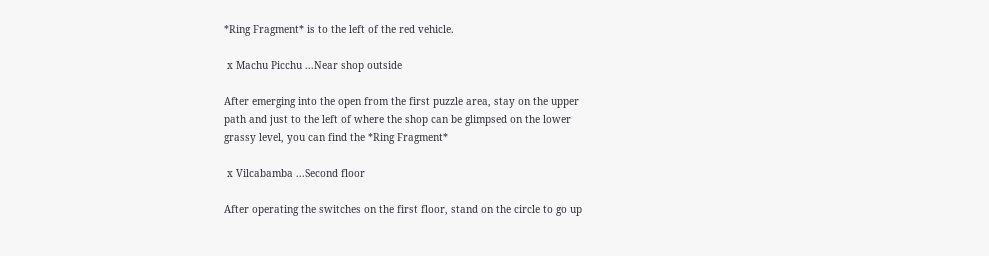*Ring Fragment* is to the left of the red vehicle.

 x Machu Picchu ...Near shop outside

After emerging into the open from the first puzzle area, stay on the upper
path and just to the left of where the shop can be glimpsed on the lower
grassy level, you can find the *Ring Fragment*

 x Vilcabamba ...Second floor

After operating the switches on the first floor, stand on the circle to go up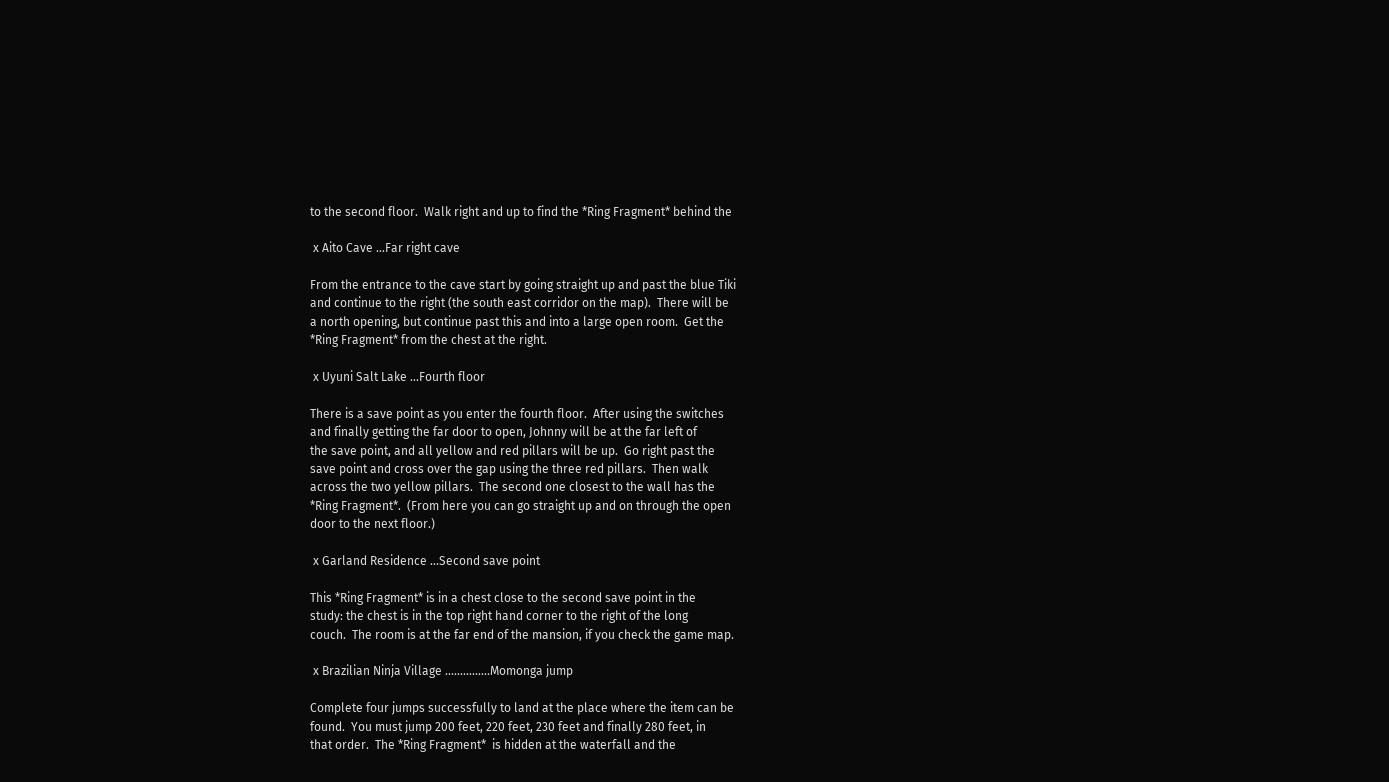to the second floor.  Walk right and up to find the *Ring Fragment* behind the

 x Aito Cave ...Far right cave

From the entrance to the cave start by going straight up and past the blue Tiki
and continue to the right (the south east corridor on the map).  There will be
a north opening, but continue past this and into a large open room.  Get the
*Ring Fragment* from the chest at the right.

 x Uyuni Salt Lake ...Fourth floor

There is a save point as you enter the fourth floor.  After using the switches
and finally getting the far door to open, Johnny will be at the far left of
the save point, and all yellow and red pillars will be up.  Go right past the
save point and cross over the gap using the three red pillars.  Then walk
across the two yellow pillars.  The second one closest to the wall has the
*Ring Fragment*.  (From here you can go straight up and on through the open
door to the next floor.)

 x Garland Residence ...Second save point

This *Ring Fragment* is in a chest close to the second save point in the
study: the chest is in the top right hand corner to the right of the long
couch.  The room is at the far end of the mansion, if you check the game map.

 x Brazilian Ninja Village ...............Momonga jump

Complete four jumps successfully to land at the place where the item can be
found.  You must jump 200 feet, 220 feet, 230 feet and finally 280 feet, in
that order.  The *Ring Fragment*  is hidden at the waterfall and the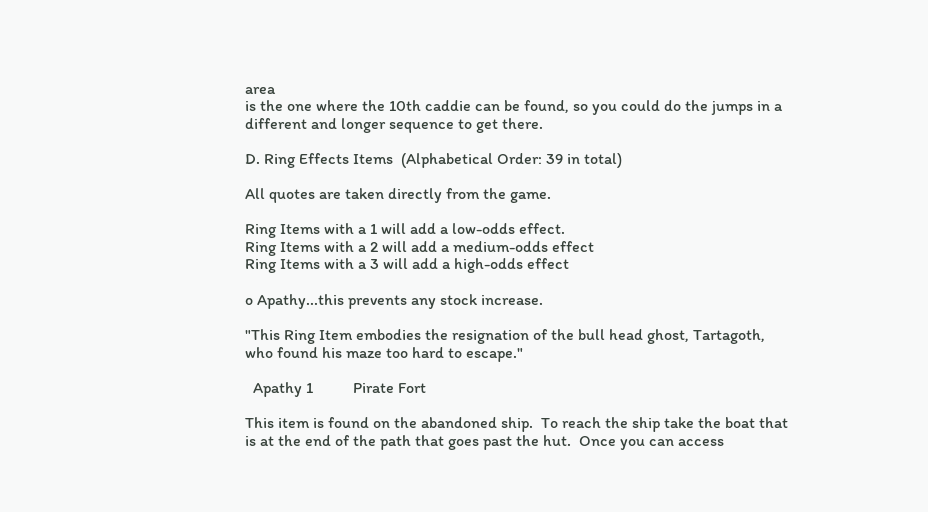area
is the one where the 10th caddie can be found, so you could do the jumps in a
different and longer sequence to get there.

D. Ring Effects Items  (Alphabetical Order: 39 in total)

All quotes are taken directly from the game.

Ring Items with a 1 will add a low-odds effect.
Ring Items with a 2 will add a medium-odds effect
Ring Items with a 3 will add a high-odds effect

o Apathy...this prevents any stock increase.

"This Ring Item embodies the resignation of the bull head ghost, Tartagoth,
who found his maze too hard to escape."

  Apathy 1          Pirate Fort

This item is found on the abandoned ship.  To reach the ship take the boat that
is at the end of the path that goes past the hut.  Once you can access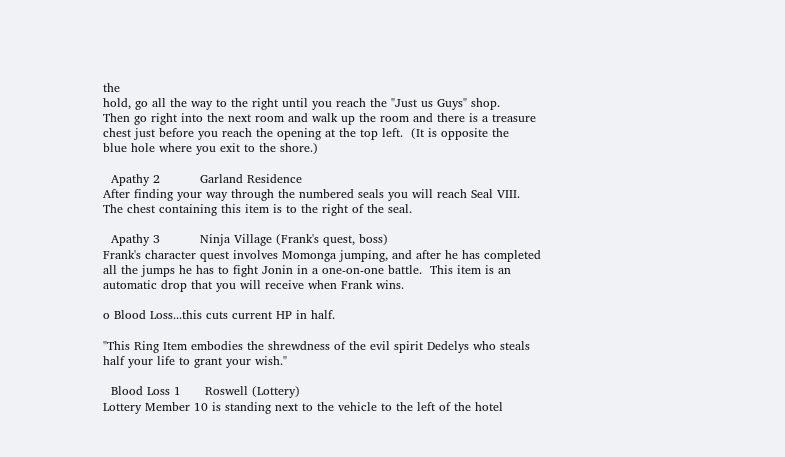the
hold, go all the way to the right until you reach the "Just us Guys" shop.
Then go right into the next room and walk up the room and there is a treasure
chest just before you reach the opening at the top left.  (It is opposite the
blue hole where you exit to the shore.)

  Apathy 2          Garland Residence
After finding your way through the numbered seals you will reach Seal VIII.
The chest containing this item is to the right of the seal.

  Apathy 3          Ninja Village (Frank's quest, boss)
Frank's character quest involves Momonga jumping, and after he has completed
all the jumps he has to fight Jonin in a one-on-one battle.  This item is an
automatic drop that you will receive when Frank wins.

o Blood Loss...this cuts current HP in half.

"This Ring Item embodies the shrewdness of the evil spirit Dedelys who steals
half your life to grant your wish."

  Blood Loss 1      Roswell (Lottery)
Lottery Member 10 is standing next to the vehicle to the left of the hotel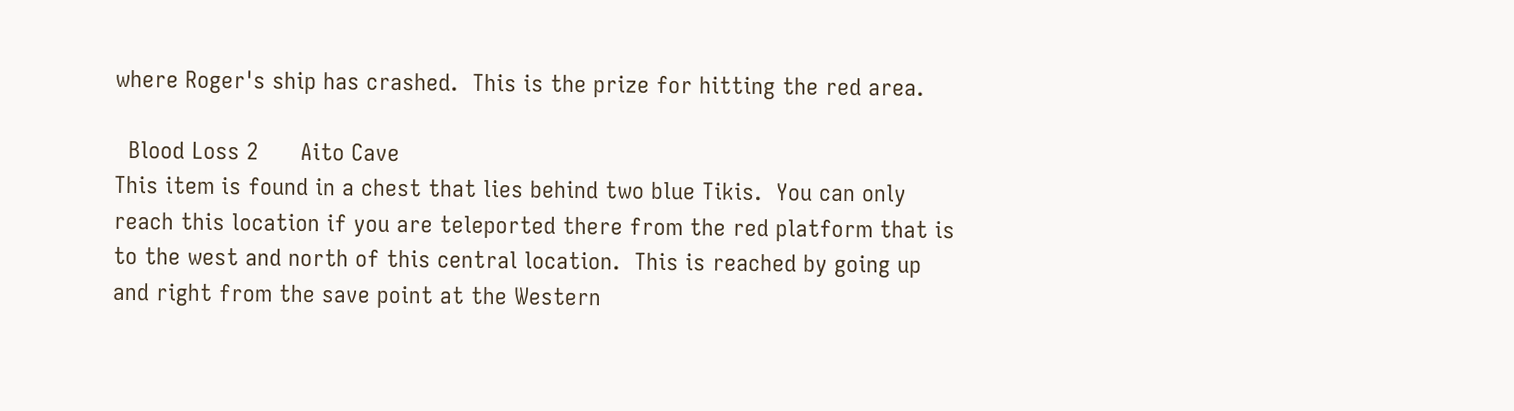where Roger's ship has crashed.  This is the prize for hitting the red area.

  Blood Loss 2      Aito Cave
This item is found in a chest that lies behind two blue Tikis.  You can only
reach this location if you are teleported there from the red platform that is
to the west and north of this central location.  This is reached by going up
and right from the save point at the Western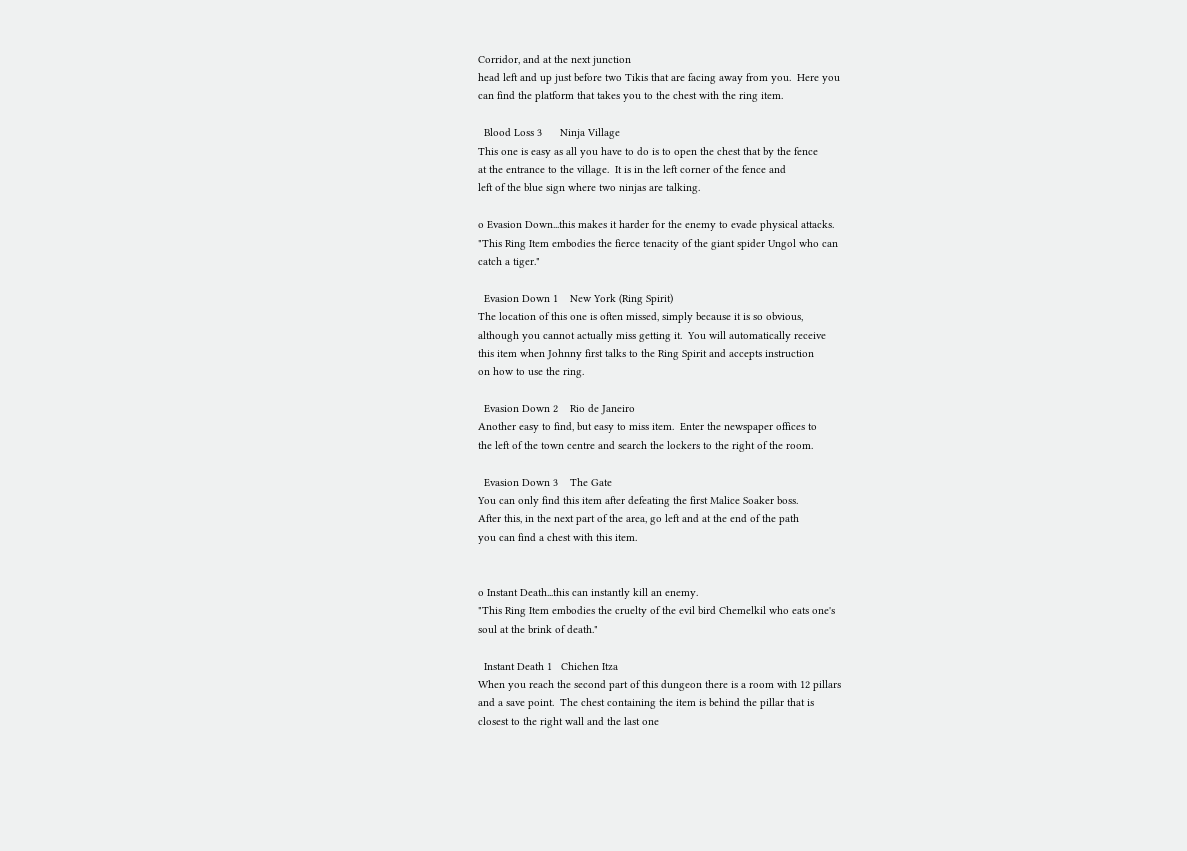Corridor, and at the next junction
head left and up just before two Tikis that are facing away from you.  Here you
can find the platform that takes you to the chest with the ring item.

  Blood Loss 3      Ninja Village
This one is easy as all you have to do is to open the chest that by the fence
at the entrance to the village.  It is in the left corner of the fence and
left of the blue sign where two ninjas are talking.

o Evasion Down...this makes it harder for the enemy to evade physical attacks.
"This Ring Item embodies the fierce tenacity of the giant spider Ungol who can
catch a tiger."

  Evasion Down 1    New York (Ring Spirit)
The location of this one is often missed, simply because it is so obvious,
although you cannot actually miss getting it.  You will automatically receive
this item when Johnny first talks to the Ring Spirit and accepts instruction
on how to use the ring.

  Evasion Down 2    Rio de Janeiro
Another easy to find, but easy to miss item.  Enter the newspaper offices to
the left of the town centre and search the lockers to the right of the room.

  Evasion Down 3    The Gate
You can only find this item after defeating the first Malice Soaker boss.
After this, in the next part of the area, go left and at the end of the path
you can find a chest with this item.


o Instant Death...this can instantly kill an enemy.
"This Ring Item embodies the cruelty of the evil bird Chemelkil who eats one's
soul at the brink of death."

  Instant Death 1   Chichen Itza
When you reach the second part of this dungeon there is a room with 12 pillars
and a save point.  The chest containing the item is behind the pillar that is
closest to the right wall and the last one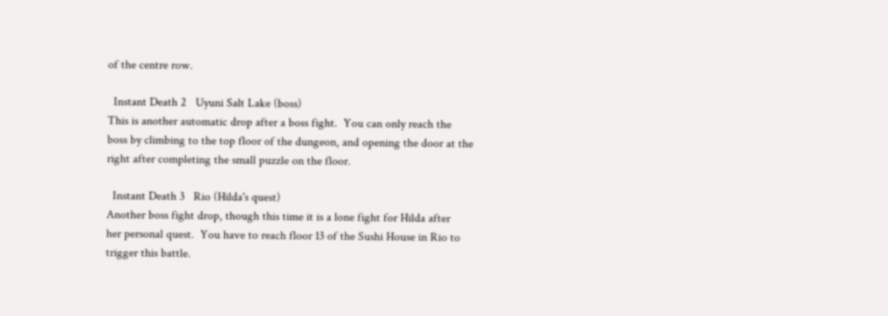of the centre row.

  Instant Death 2   Uyuni Salt Lake (boss)
This is another automatic drop after a boss fight.  You can only reach the
boss by climbing to the top floor of the dungeon, and opening the door at the
right after completing the small puzzle on the floor.

  Instant Death 3   Rio (Hilda's quest)
Another boss fight drop, though this time it is a lone fight for Hilda after
her personal quest.  You have to reach floor 13 of the Sushi House in Rio to
trigger this battle.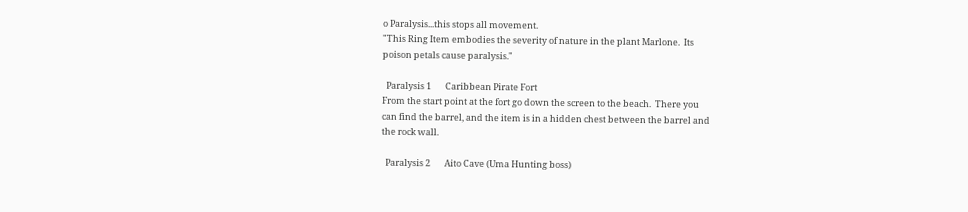o Paralysis...this stops all movement.
"This Ring Item embodies the severity of nature in the plant Marlone.  Its
poison petals cause paralysis."

  Paralysis 1       Caribbean Pirate Fort
From the start point at the fort go down the screen to the beach.  There you
can find the barrel, and the item is in a hidden chest between the barrel and
the rock wall.

  Paralysis 2       Aito Cave (Uma Hunting boss)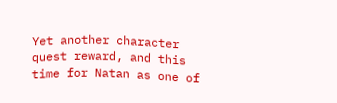Yet another character quest reward, and this time for Natan as one of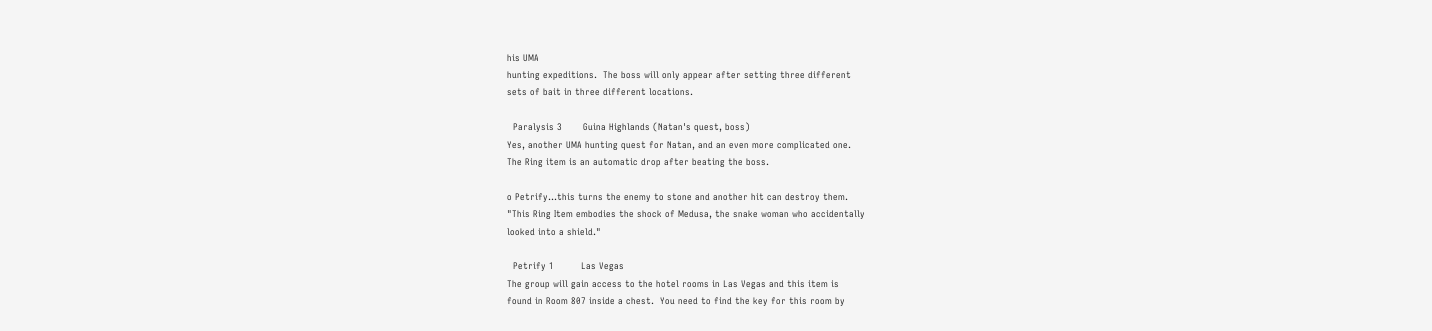his UMA
hunting expeditions.  The boss will only appear after setting three different
sets of bait in three different locations.

  Paralysis 3       Guina Highlands (Natan's quest, boss)
Yes, another UMA hunting quest for Natan, and an even more complicated one.
The Ring item is an automatic drop after beating the boss.

o Petrify...this turns the enemy to stone and another hit can destroy them.
"This Ring Item embodies the shock of Medusa, the snake woman who accidentally
looked into a shield."

  Petrify 1         Las Vegas
The group will gain access to the hotel rooms in Las Vegas and this item is
found in Room 807 inside a chest.  You need to find the key for this room by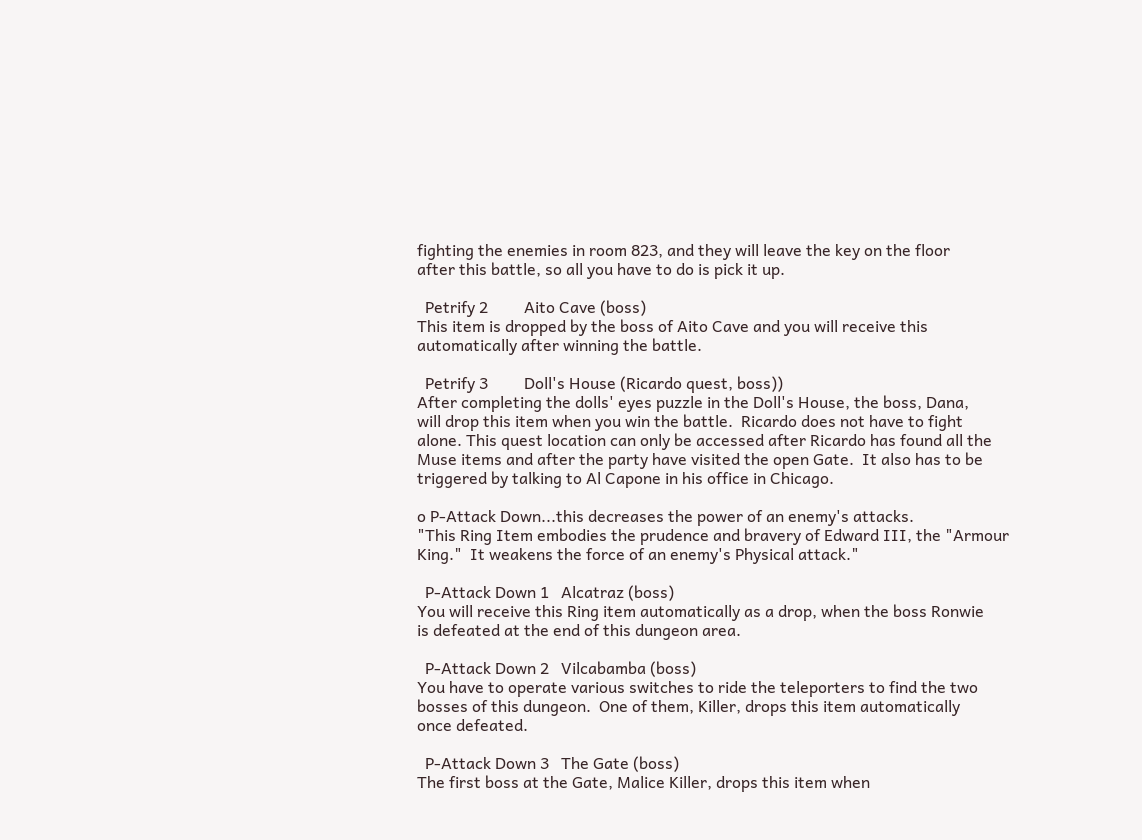fighting the enemies in room 823, and they will leave the key on the floor
after this battle, so all you have to do is pick it up.

  Petrify 2         Aito Cave (boss)
This item is dropped by the boss of Aito Cave and you will receive this
automatically after winning the battle.

  Petrify 3         Doll's House (Ricardo quest, boss))
After completing the dolls' eyes puzzle in the Doll's House, the boss, Dana,
will drop this item when you win the battle.  Ricardo does not have to fight
alone. This quest location can only be accessed after Ricardo has found all the
Muse items and after the party have visited the open Gate.  It also has to be
triggered by talking to Al Capone in his office in Chicago.

o P-Attack Down...this decreases the power of an enemy's attacks.
"This Ring Item embodies the prudence and bravery of Edward III, the "Armour
King."  It weakens the force of an enemy's Physical attack."

  P-Attack Down 1   Alcatraz (boss)
You will receive this Ring item automatically as a drop, when the boss Ronwie
is defeated at the end of this dungeon area.

  P-Attack Down 2   Vilcabamba (boss)
You have to operate various switches to ride the teleporters to find the two
bosses of this dungeon.  One of them, Killer, drops this item automatically
once defeated.

  P-Attack Down 3   The Gate (boss)
The first boss at the Gate, Malice Killer, drops this item when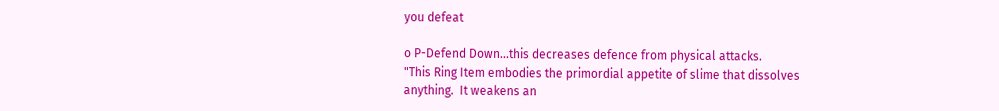you defeat

o P-Defend Down...this decreases defence from physical attacks.
"This Ring Item embodies the primordial appetite of slime that dissolves
anything.  It weakens an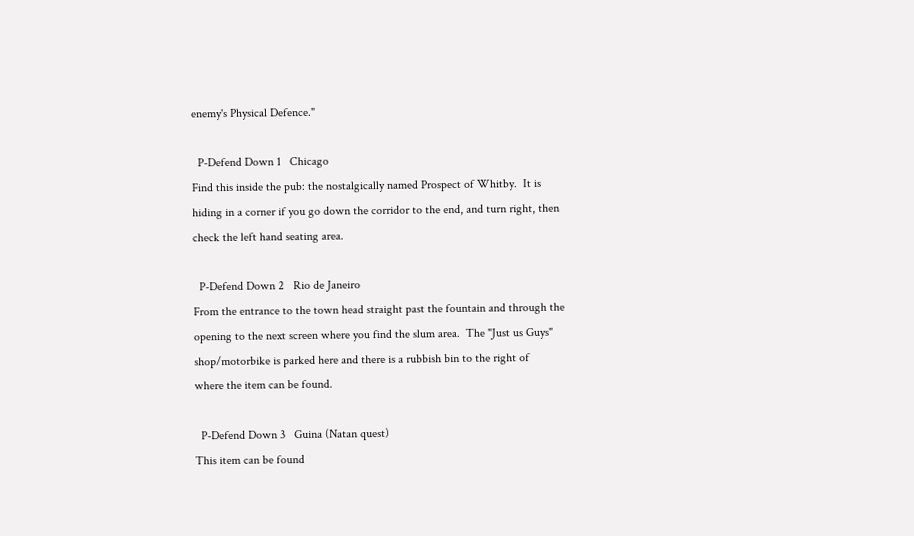enemy's Physical Defence."

  P-Defend Down 1   Chicago
Find this inside the pub: the nostalgically named Prospect of Whitby.  It is
hiding in a corner if you go down the corridor to the end, and turn right, then
check the left hand seating area.

  P-Defend Down 2   Rio de Janeiro
From the entrance to the town head straight past the fountain and through the
opening to the next screen where you find the slum area.  The "Just us Guys"
shop/motorbike is parked here and there is a rubbish bin to the right of
where the item can be found.

  P-Defend Down 3   Guina (Natan quest)
This item can be found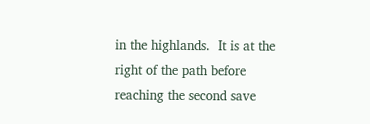in the highlands.  It is at the right of the path before
reaching the second save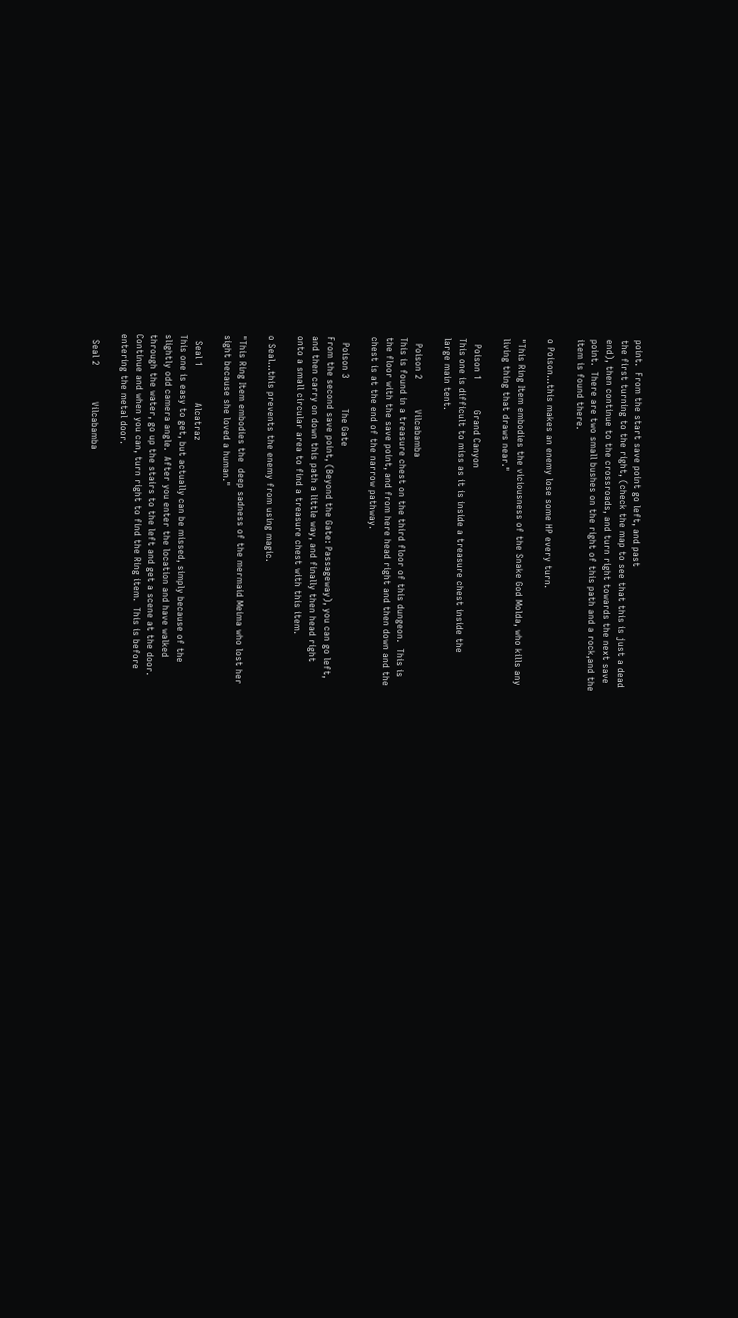point.  From the start save point go left, and past
the first turning to the right, (check the map to see that this is just a dead
end), then continue to the crossroads, and turn right towards the next save
point.  There are two small bushes on the right of this path and a rock,and the
item is found there.

o Poison...this makes an enemy lose some HP every turn.

"This Ring Item embodies the viciousness of the Snake God Molda, who kills any
living thing that draws near."

  Poison 1          Grand Canyon
This one is difficult to miss as it is inside a treasure chest inside the
large main tent.

  Poison 2          Vilcabamba
This is found in a treasure chest on the third floor of this dungeon.  This is
the floor with the save point, and from here head right and then down and the
chest is at the end of the narrow pathway.

  Poison 3          The Gate
From the second save point, (Beyond the Gate: Passageway), you can go left,
and then carry on down this path a little way, and finally then head right
onto a small circular area to find a treasure chest with this item.

o Seal...this prevents the enemy from using magic.

"This Ring Item embodies the  deep sadness of the mermaid Meima who lost her
sight because she loved a human."

  Seal 1            Alcatraz
This one is easy to get, but actually can be missed, simply because of the
slightly odd camera angle.  After you enter the location and have walked
through the water, go up the stairs to the left and get a scene at the door.
Continue and when you can, turn right to find the Ring item.  This is before
entering the metal door.

  Seal 2            Vilcabamba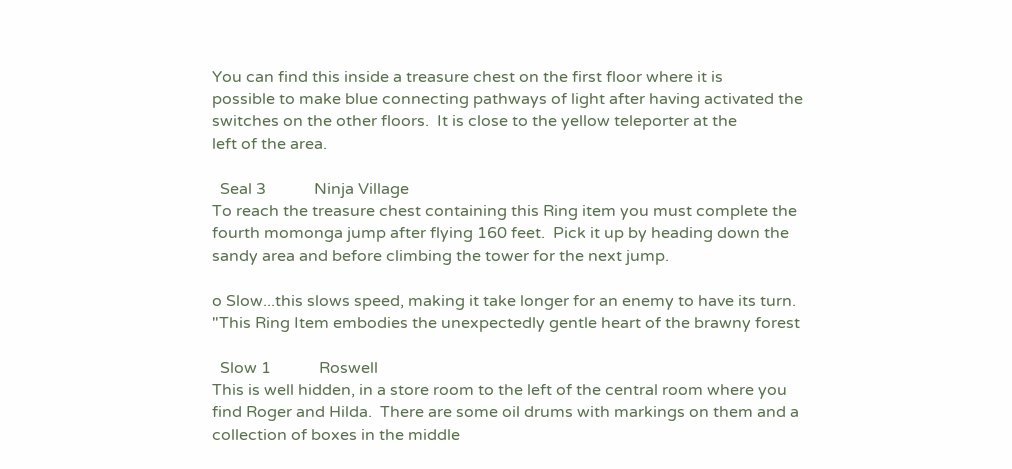You can find this inside a treasure chest on the first floor where it is
possible to make blue connecting pathways of light after having activated the
switches on the other floors.  It is close to the yellow teleporter at the
left of the area.

  Seal 3            Ninja Village
To reach the treasure chest containing this Ring item you must complete the
fourth momonga jump after flying 160 feet.  Pick it up by heading down the
sandy area and before climbing the tower for the next jump.

o Slow...this slows speed, making it take longer for an enemy to have its turn.
"This Ring Item embodies the unexpectedly gentle heart of the brawny forest

  Slow 1            Roswell
This is well hidden, in a store room to the left of the central room where you
find Roger and Hilda.  There are some oil drums with markings on them and a
collection of boxes in the middle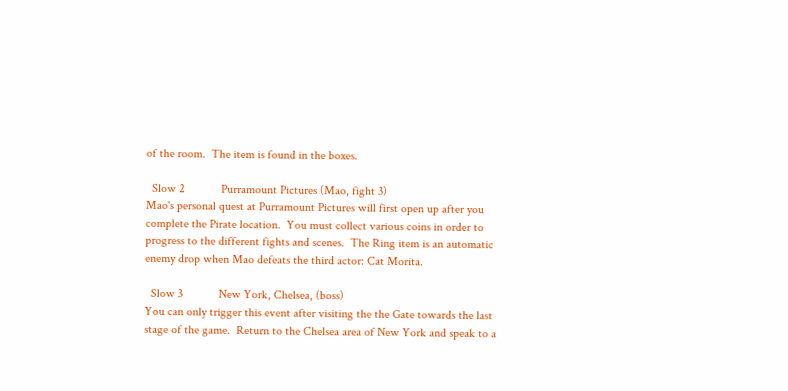of the room.  The item is found in the boxes.

  Slow 2            Purramount Pictures (Mao, fight 3)
Mao's personal quest at Purramount Pictures will first open up after you
complete the Pirate location.  You must collect various coins in order to
progress to the different fights and scenes.  The Ring item is an automatic
enemy drop when Mao defeats the third actor: Cat Morita.

  Slow 3            New York, Chelsea, (boss)
You can only trigger this event after visiting the the Gate towards the last
stage of the game.  Return to the Chelsea area of New York and speak to a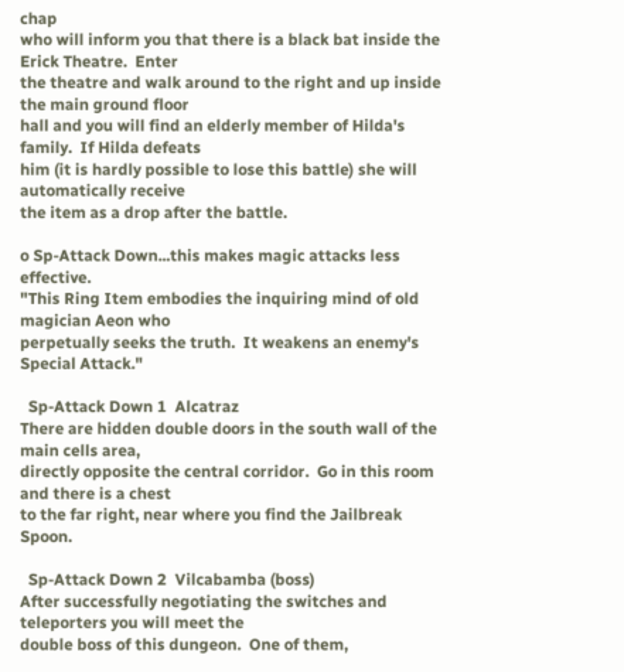chap
who will inform you that there is a black bat inside the Erick Theatre.  Enter
the theatre and walk around to the right and up inside the main ground floor
hall and you will find an elderly member of Hilda's family.  If Hilda defeats
him (it is hardly possible to lose this battle) she will automatically receive
the item as a drop after the battle.

o Sp-Attack Down...this makes magic attacks less effective.
"This Ring Item embodies the inquiring mind of old magician Aeon who
perpetually seeks the truth.  It weakens an enemy's Special Attack."

  Sp-Attack Down 1  Alcatraz
There are hidden double doors in the south wall of the main cells area,
directly opposite the central corridor.  Go in this room and there is a chest
to the far right, near where you find the Jailbreak Spoon.

  Sp-Attack Down 2  Vilcabamba (boss)
After successfully negotiating the switches and teleporters you will meet the
double boss of this dungeon.  One of them,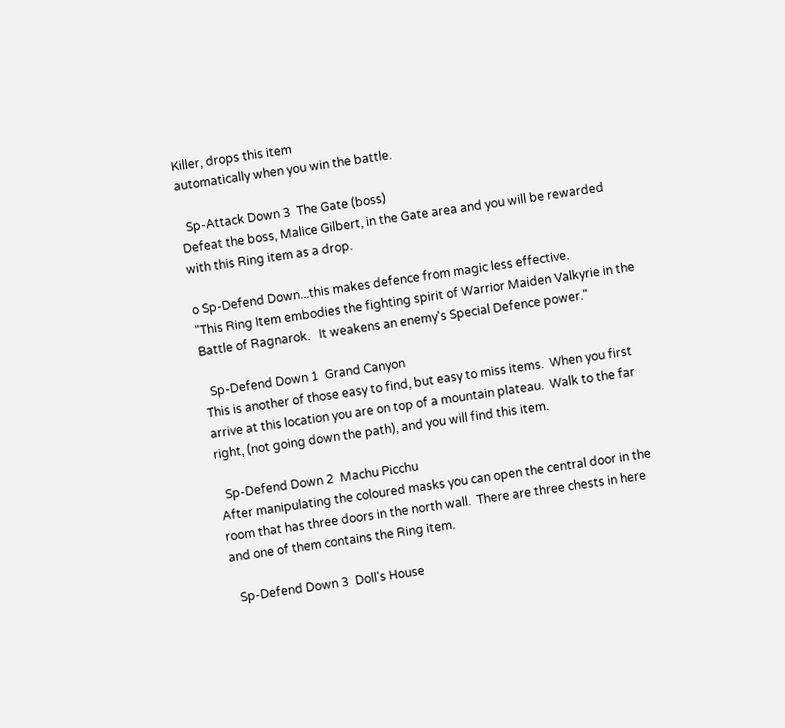Killer, drops this item
automatically when you win the battle.

  Sp-Attack Down 3  The Gate (boss)
Defeat the boss, Malice Gilbert, in the Gate area and you will be rewarded
with this Ring item as a drop.

o Sp-Defend Down...this makes defence from magic less effective.
"This Ring Item embodies the fighting spirit of Warrior Maiden Valkyrie in the
Battle of Ragnarok.   It weakens an enemy's Special Defence power."

  Sp-Defend Down 1  Grand Canyon
This is another of those easy to find, but easy to miss items.  When you first
arrive at this location you are on top of a mountain plateau.  Walk to the far
right, (not going down the path), and you will find this item.

  Sp-Defend Down 2  Machu Picchu
After manipulating the coloured masks you can open the central door in the
room that has three doors in the north wall.  There are three chests in here
and one of them contains the Ring item.

  Sp-Defend Down 3  Doll's House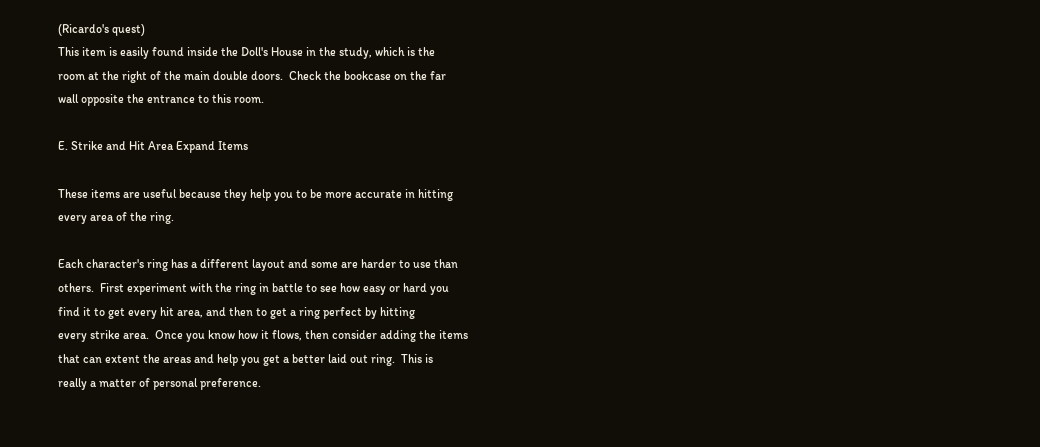(Ricardo's quest)
This item is easily found inside the Doll's House in the study, which is the
room at the right of the main double doors.  Check the bookcase on the far
wall opposite the entrance to this room.

E. Strike and Hit Area Expand Items

These items are useful because they help you to be more accurate in hitting
every area of the ring.

Each character's ring has a different layout and some are harder to use than
others.  First experiment with the ring in battle to see how easy or hard you
find it to get every hit area, and then to get a ring perfect by hitting
every strike area.  Once you know how it flows, then consider adding the items
that can extent the areas and help you get a better laid out ring.  This is
really a matter of personal preference.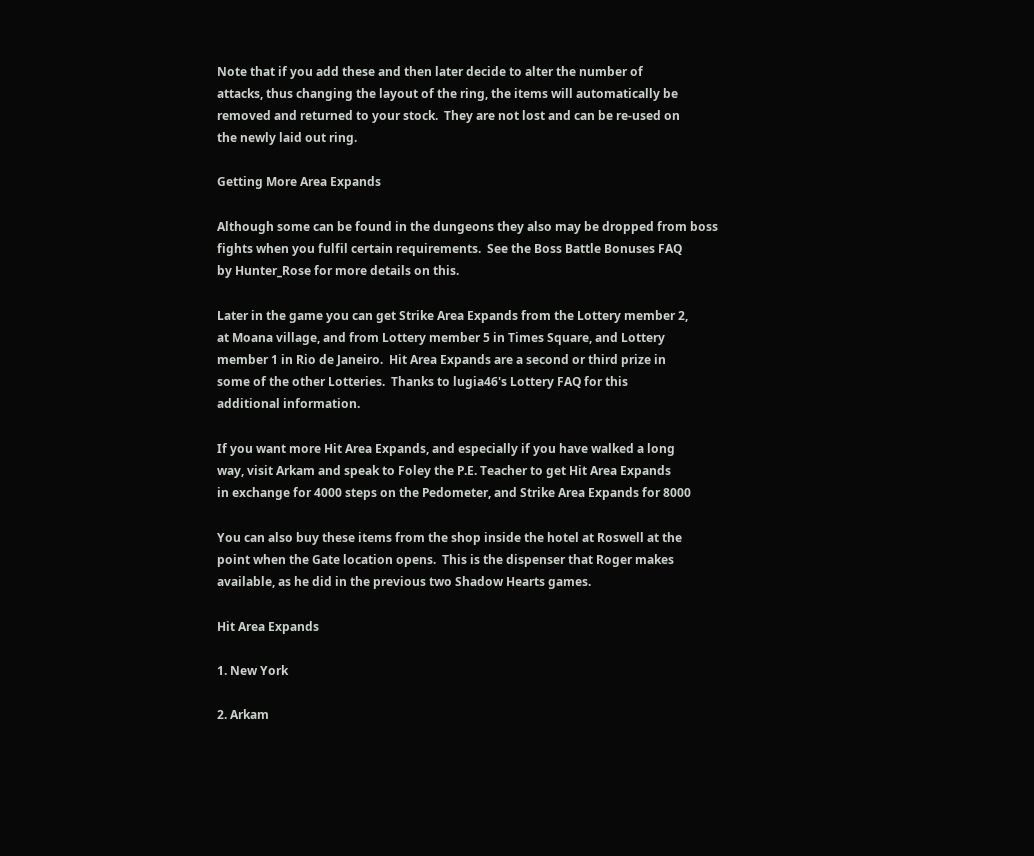Note that if you add these and then later decide to alter the number of
attacks, thus changing the layout of the ring, the items will automatically be
removed and returned to your stock.  They are not lost and can be re-used on
the newly laid out ring.

Getting More Area Expands

Although some can be found in the dungeons they also may be dropped from boss
fights when you fulfil certain requirements.  See the Boss Battle Bonuses FAQ
by Hunter_Rose for more details on this.

Later in the game you can get Strike Area Expands from the Lottery member 2,
at Moana village, and from Lottery member 5 in Times Square, and Lottery
member 1 in Rio de Janeiro.  Hit Area Expands are a second or third prize in
some of the other Lotteries.  Thanks to lugia46's Lottery FAQ for this
additional information.

If you want more Hit Area Expands, and especially if you have walked a long
way, visit Arkam and speak to Foley the P.E. Teacher to get Hit Area Expands
in exchange for 4000 steps on the Pedometer, and Strike Area Expands for 8000

You can also buy these items from the shop inside the hotel at Roswell at the
point when the Gate location opens.  This is the dispenser that Roger makes
available, as he did in the previous two Shadow Hearts games.

Hit Area Expands

1. New York

2. Arkam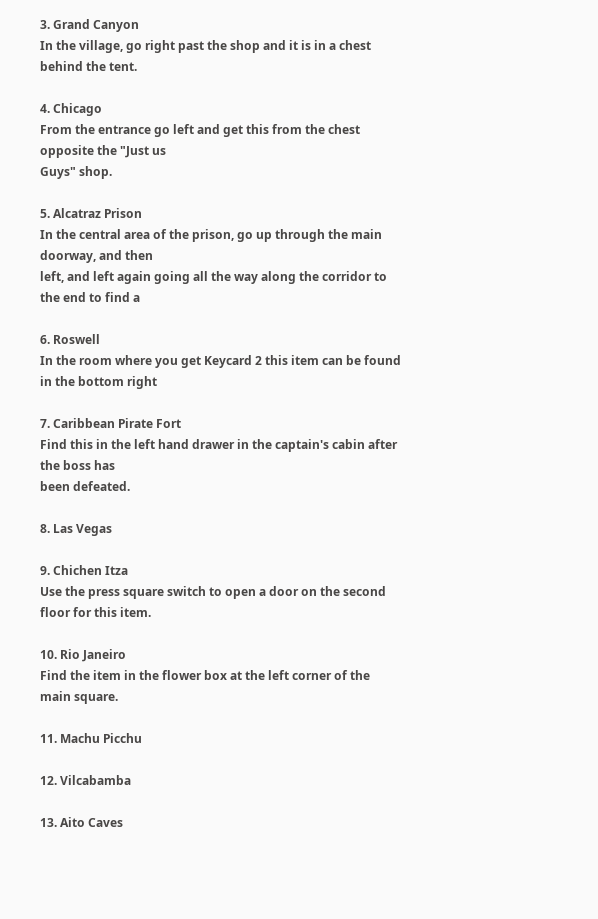3. Grand Canyon
In the village, go right past the shop and it is in a chest behind the tent.

4. Chicago
From the entrance go left and get this from the chest opposite the "Just us
Guys" shop.

5. Alcatraz Prison
In the central area of the prison, go up through the main doorway, and then
left, and left again going all the way along the corridor to the end to find a

6. Roswell
In the room where you get Keycard 2 this item can be found in the bottom right

7. Caribbean Pirate Fort
Find this in the left hand drawer in the captain's cabin after the boss has
been defeated.

8. Las Vegas

9. Chichen Itza
Use the press square switch to open a door on the second floor for this item.

10. Rio Janeiro
Find the item in the flower box at the left corner of the main square.

11. Machu Picchu

12. Vilcabamba

13. Aito Caves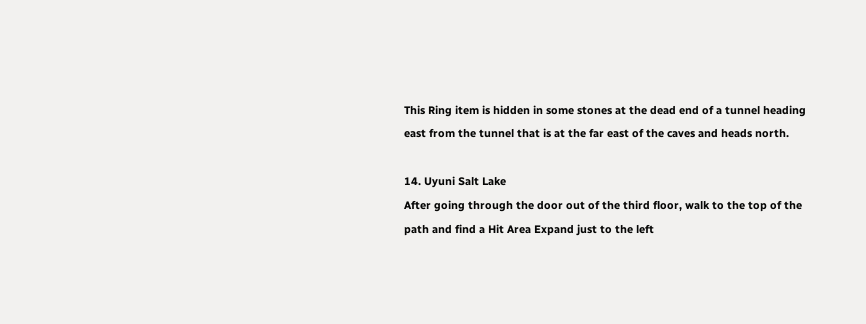This Ring item is hidden in some stones at the dead end of a tunnel heading
east from the tunnel that is at the far east of the caves and heads north.

14. Uyuni Salt Lake
After going through the door out of the third floor, walk to the top of the
path and find a Hit Area Expand just to the left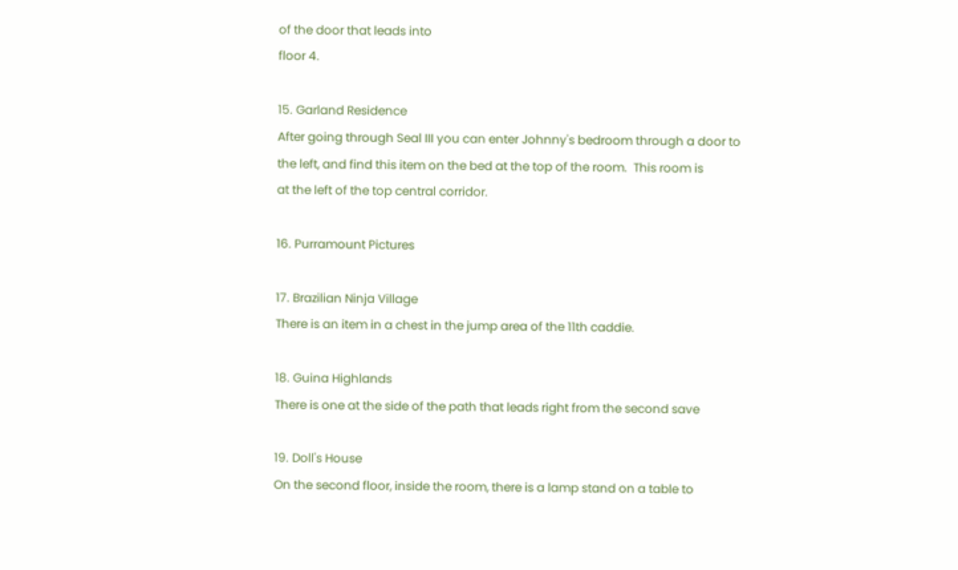of the door that leads into
floor 4.

15. Garland Residence
After going through Seal III you can enter Johnny's bedroom through a door to
the left, and find this item on the bed at the top of the room.  This room is
at the left of the top central corridor.

16. Purramount Pictures

17. Brazilian Ninja Village
There is an item in a chest in the jump area of the 11th caddie.

18. Guina Highlands
There is one at the side of the path that leads right from the second save

19. Doll's House
On the second floor, inside the room, there is a lamp stand on a table to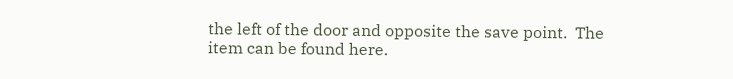the left of the door and opposite the save point.  The item can be found here.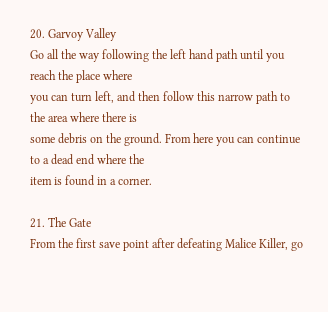20. Garvoy Valley
Go all the way following the left hand path until you reach the place where
you can turn left, and then follow this narrow path to the area where there is
some debris on the ground. From here you can continue to a dead end where the
item is found in a corner.

21. The Gate
From the first save point after defeating Malice Killer, go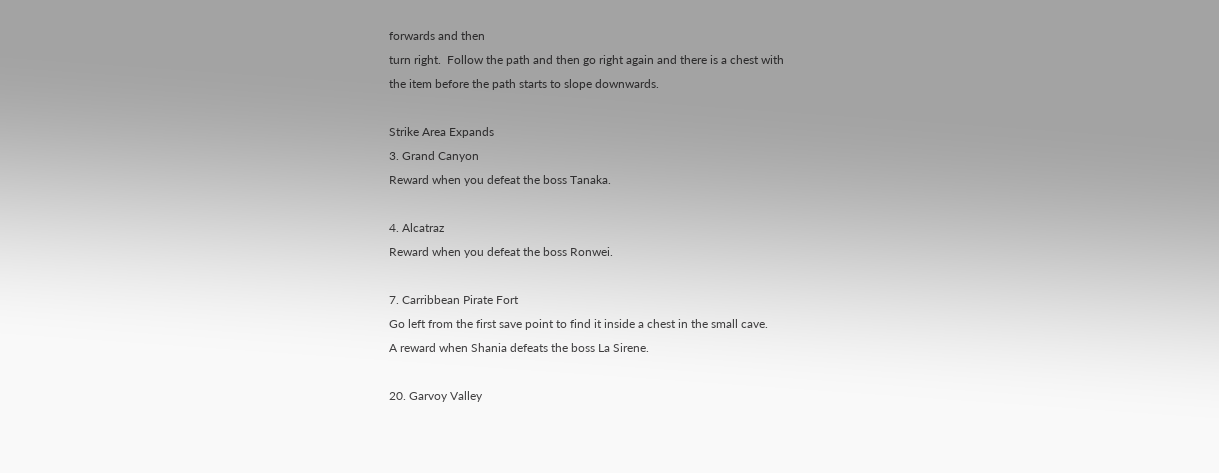forwards and then
turn right.  Follow the path and then go right again and there is a chest with
the item before the path starts to slope downwards.

Strike Area Expands
3. Grand Canyon
Reward when you defeat the boss Tanaka.

4. Alcatraz
Reward when you defeat the boss Ronwei.

7. Carribbean Pirate Fort
Go left from the first save point to find it inside a chest in the small cave.
A reward when Shania defeats the boss La Sirene.

20. Garvoy Valley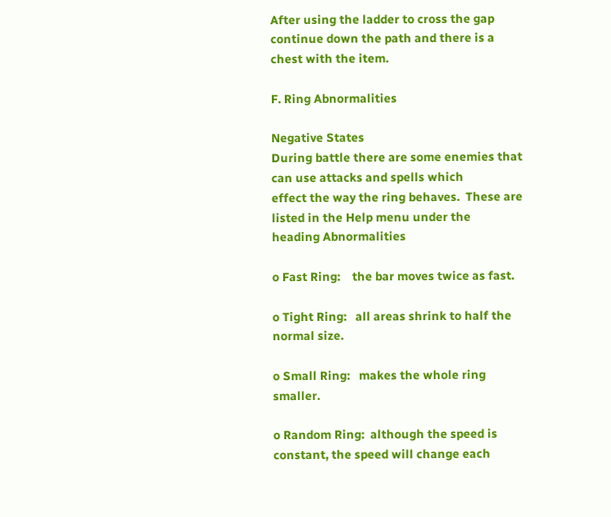After using the ladder to cross the gap continue down the path and there is a
chest with the item.

F. Ring Abnormalities

Negative States
During battle there are some enemies that can use attacks and spells which
effect the way the ring behaves.  These are listed in the Help menu under the
heading Abnormalities

o Fast Ring:    the bar moves twice as fast.

o Tight Ring:   all areas shrink to half the normal size.

o Small Ring:   makes the whole ring smaller.

o Random Ring:  although the speed is constant, the speed will change each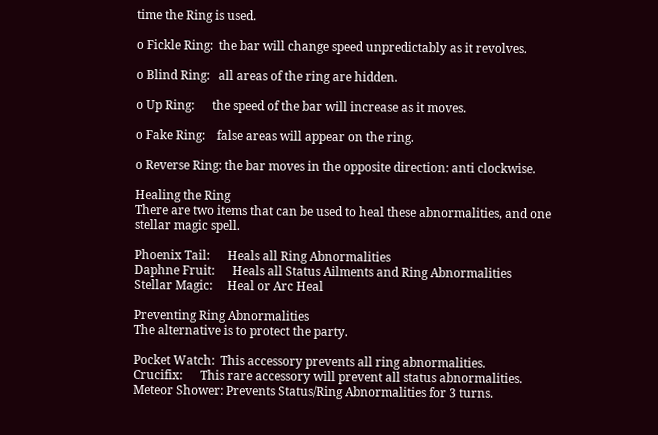time the Ring is used.

o Fickle Ring:  the bar will change speed unpredictably as it revolves.

o Blind Ring:   all areas of the ring are hidden.

o Up Ring:      the speed of the bar will increase as it moves.

o Fake Ring:    false areas will appear on the ring.

o Reverse Ring: the bar moves in the opposite direction: anti clockwise.

Healing the Ring
There are two items that can be used to heal these abnormalities, and one
stellar magic spell.

Phoenix Tail:      Heals all Ring Abnormalities
Daphne Fruit:      Heals all Status Ailments and Ring Abnormalities
Stellar Magic:     Heal or Arc Heal

Preventing Ring Abnormalities
The alternative is to protect the party.

Pocket Watch:  This accessory prevents all ring abnormalities.
Crucifix:      This rare accessory will prevent all status abnormalities.
Meteor Shower: Prevents Status/Ring Abnormalities for 3 turns.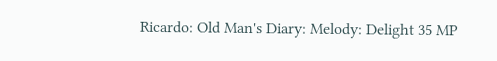Ricardo: Old Man's Diary: Melody: Delight 35 MP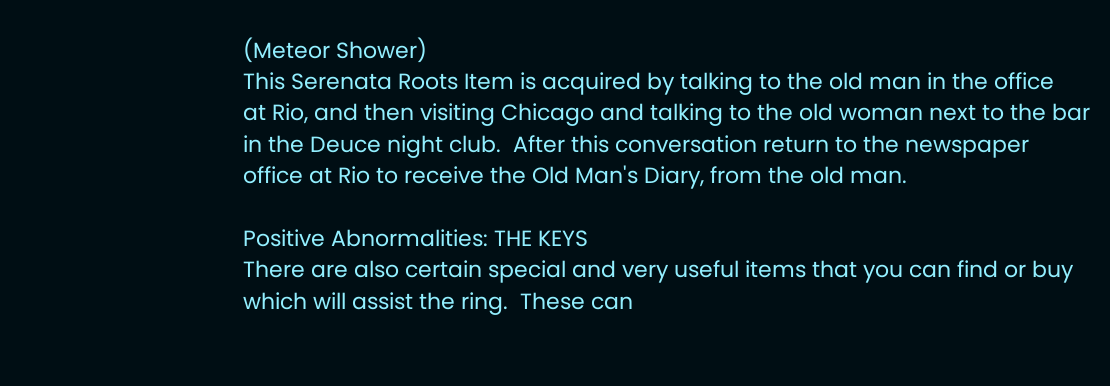(Meteor Shower)
This Serenata Roots Item is acquired by talking to the old man in the office
at Rio, and then visiting Chicago and talking to the old woman next to the bar
in the Deuce night club.  After this conversation return to the newspaper
office at Rio to receive the Old Man's Diary, from the old man.

Positive Abnormalities: THE KEYS
There are also certain special and very useful items that you can find or buy
which will assist the ring.  These can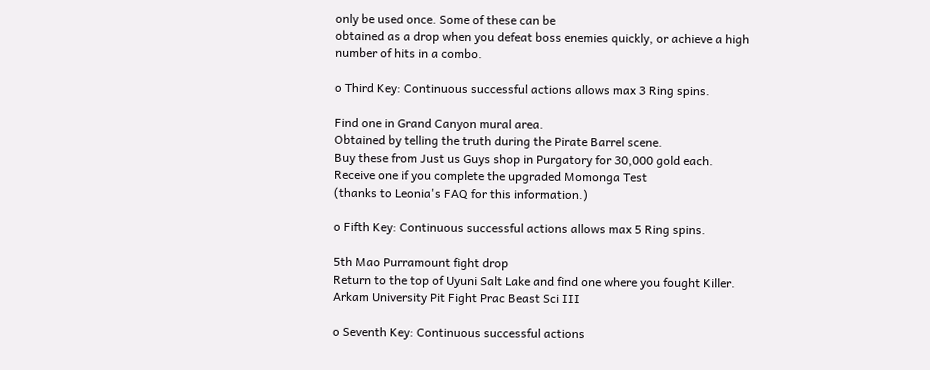only be used once. Some of these can be
obtained as a drop when you defeat boss enemies quickly, or achieve a high
number of hits in a combo.

o Third Key: Continuous successful actions allows max 3 Ring spins.

Find one in Grand Canyon mural area.
Obtained by telling the truth during the Pirate Barrel scene.
Buy these from Just us Guys shop in Purgatory for 30,000 gold each.
Receive one if you complete the upgraded Momonga Test
(thanks to Leonia's FAQ for this information.)

o Fifth Key: Continuous successful actions allows max 5 Ring spins.

5th Mao Purramount fight drop
Return to the top of Uyuni Salt Lake and find one where you fought Killer.
Arkam University Pit Fight Prac Beast Sci III

o Seventh Key: Continuous successful actions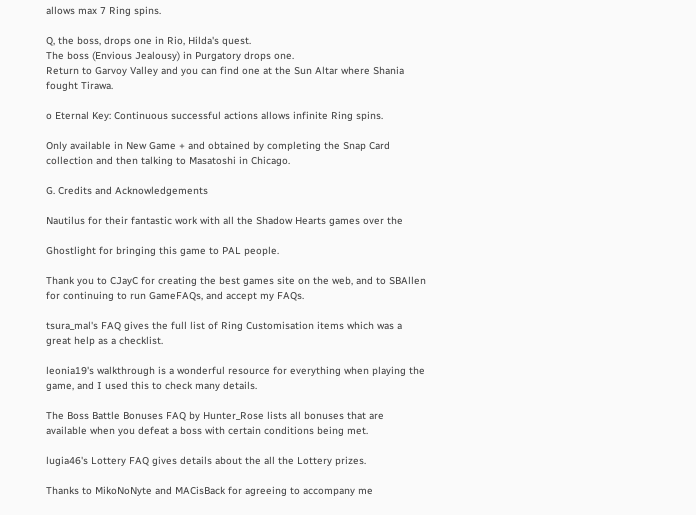allows max 7 Ring spins.

Q, the boss, drops one in Rio, Hilda's quest.
The boss (Envious Jealousy) in Purgatory drops one.
Return to Garvoy Valley and you can find one at the Sun Altar where Shania
fought Tirawa.

o Eternal Key: Continuous successful actions allows infinite Ring spins.

Only available in New Game + and obtained by completing the Snap Card
collection and then talking to Masatoshi in Chicago.

G. Credits and Acknowledgements

Nautilus for their fantastic work with all the Shadow Hearts games over the

Ghostlight for bringing this game to PAL people.

Thank you to CJayC for creating the best games site on the web, and to SBAllen
for continuing to run GameFAQs, and accept my FAQs.

tsura_mal's FAQ gives the full list of Ring Customisation items which was a
great help as a checklist.

leonia19's walkthrough is a wonderful resource for everything when playing the
game, and I used this to check many details.

The Boss Battle Bonuses FAQ by Hunter_Rose lists all bonuses that are
available when you defeat a boss with certain conditions being met.

lugia46's Lottery FAQ gives details about the all the Lottery prizes.

Thanks to MikoNoNyte and MACisBack for agreeing to accompany me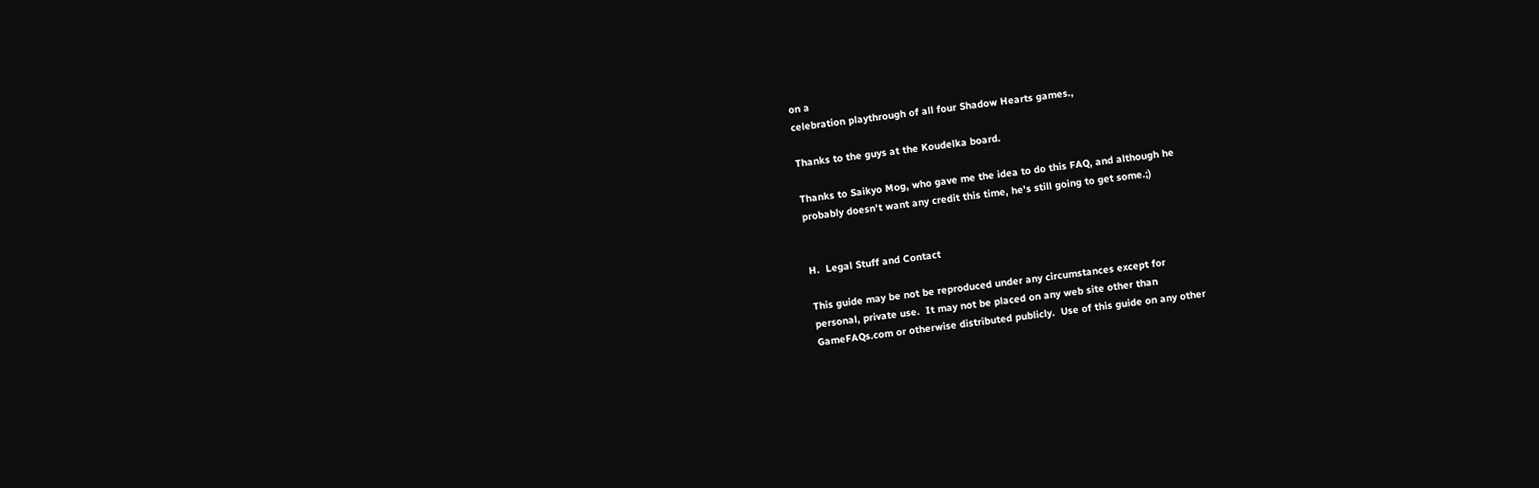on a
celebration playthrough of all four Shadow Hearts games.,

Thanks to the guys at the Koudelka board.

Thanks to Saikyo Mog, who gave me the idea to do this FAQ, and although he
probably doesn't want any credit this time, he's still going to get some.;)


H.  Legal Stuff and Contact

This guide may be not be reproduced under any circumstances except for
personal, private use.  It may not be placed on any web site other than
GameFAQs.com or otherwise distributed publicly.  Use of this guide on any other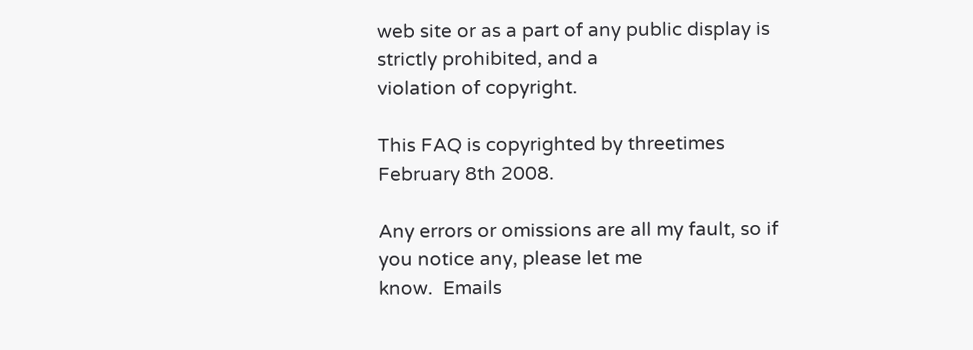web site or as a part of any public display is strictly prohibited, and a
violation of copyright.

This FAQ is copyrighted by threetimes February 8th 2008.

Any errors or omissions are all my fault, so if you notice any, please let me
know.  Emails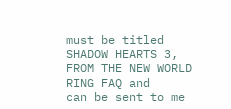must be titled SHADOW HEARTS 3, FROM THE NEW WORLD RING FAQ and
can be sent to me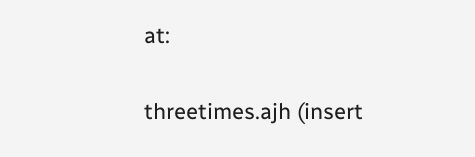at:

threetimes.ajh (insert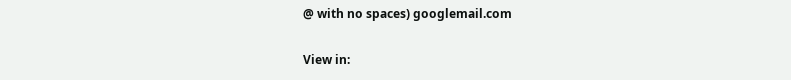@ with no spaces) googlemail.com

View in: